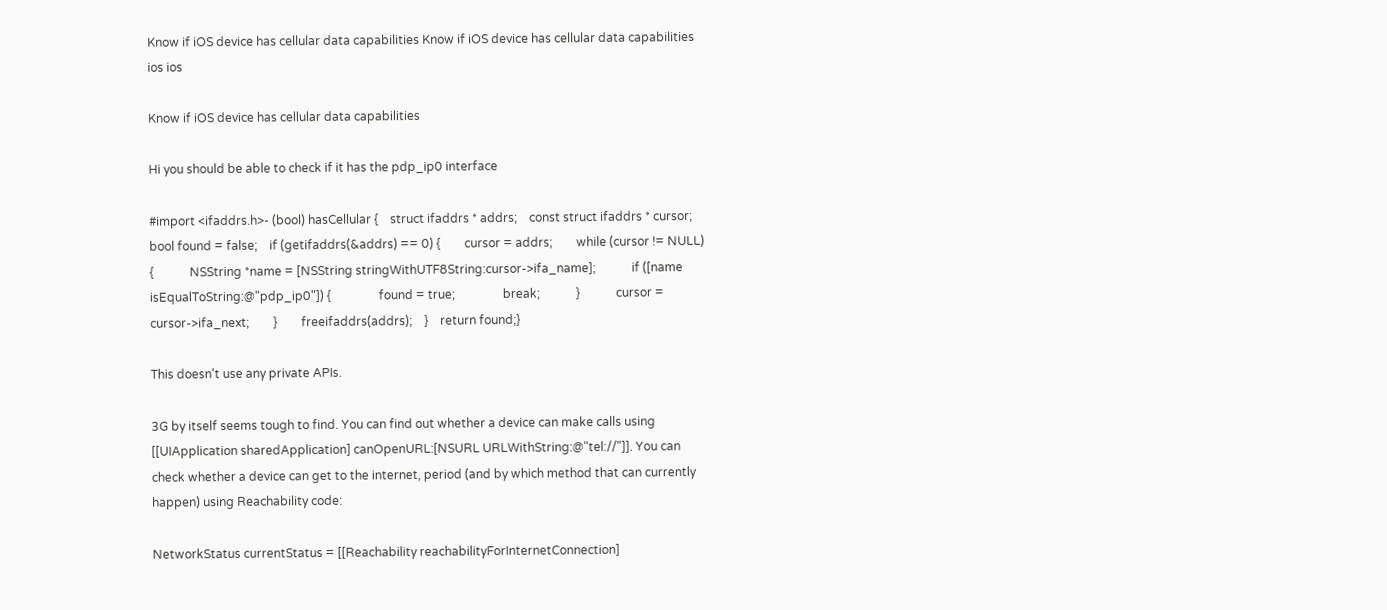Know if iOS device has cellular data capabilities Know if iOS device has cellular data capabilities ios ios

Know if iOS device has cellular data capabilities

Hi you should be able to check if it has the pdp_ip0 interface

#import <ifaddrs.h>- (bool) hasCellular {    struct ifaddrs * addrs;    const struct ifaddrs * cursor;    bool found = false;    if (getifaddrs(&addrs) == 0) {        cursor = addrs;        while (cursor != NULL) {            NSString *name = [NSString stringWithUTF8String:cursor->ifa_name];            if ([name isEqualToString:@"pdp_ip0"]) {                found = true;                break;            }            cursor = cursor->ifa_next;        }        freeifaddrs(addrs);    }    return found;}

This doesn't use any private APIs.

3G by itself seems tough to find. You can find out whether a device can make calls using [[UIApplication sharedApplication] canOpenURL:[NSURL URLWithString:@"tel://"]]. You can check whether a device can get to the internet, period (and by which method that can currently happen) using Reachability code:

NetworkStatus currentStatus = [[Reachability reachabilityForInternetConnection]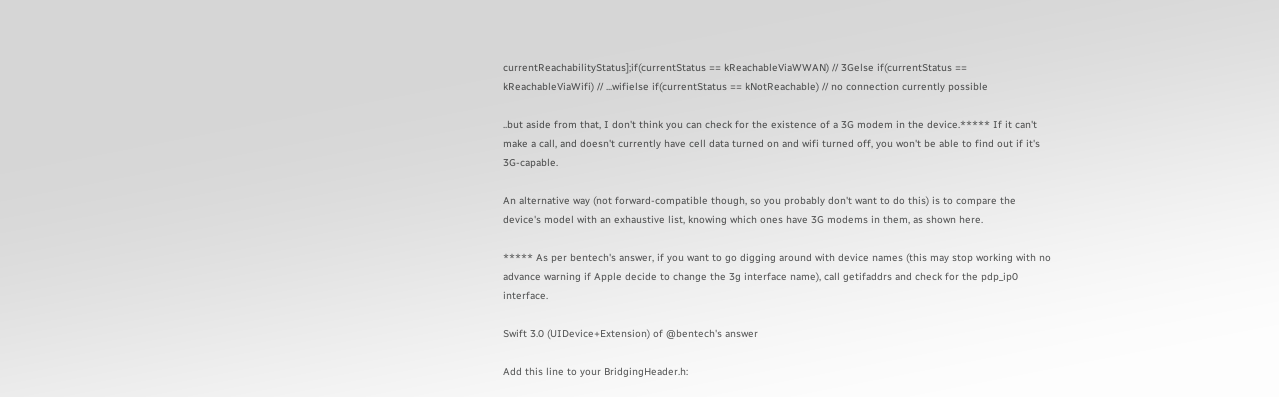currentReachabilityStatus];if(currentStatus == kReachableViaWWAN) // 3Gelse if(currentStatus == kReachableViaWifi) // ...wifielse if(currentStatus == kNotReachable) // no connection currently possible

..but aside from that, I don't think you can check for the existence of a 3G modem in the device.***** If it can't make a call, and doesn't currently have cell data turned on and wifi turned off, you won't be able to find out if it's 3G-capable.

An alternative way (not forward-compatible though, so you probably don't want to do this) is to compare the device's model with an exhaustive list, knowing which ones have 3G modems in them, as shown here.

***** As per bentech's answer, if you want to go digging around with device names (this may stop working with no advance warning if Apple decide to change the 3g interface name), call getifaddrs and check for the pdp_ip0 interface.

Swift 3.0 (UIDevice+Extension) of @bentech's answer

Add this line to your BridgingHeader.h: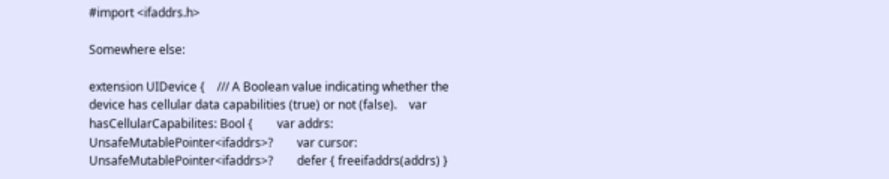#import <ifaddrs.h>

Somewhere else:

extension UIDevice {    /// A Boolean value indicating whether the device has cellular data capabilities (true) or not (false).    var hasCellularCapabilites: Bool {        var addrs: UnsafeMutablePointer<ifaddrs>?        var cursor: UnsafeMutablePointer<ifaddrs>?        defer { freeifaddrs(addrs) }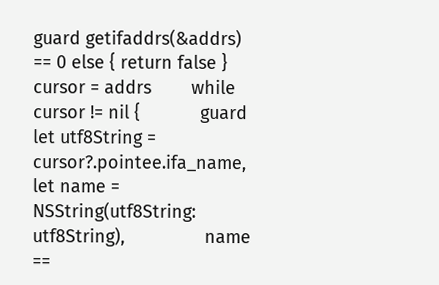guard getifaddrs(&addrs) == 0 else { return false }        cursor = addrs        while cursor != nil {            guard                let utf8String = cursor?.pointee.ifa_name,                let name = NSString(utf8String: utf8String),                name ==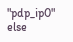"pdp_ip0"                else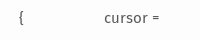{                    cursor =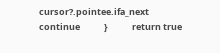cursor?.pointee.ifa_next                    continue            }            return true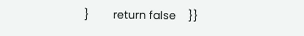}        return false    }}